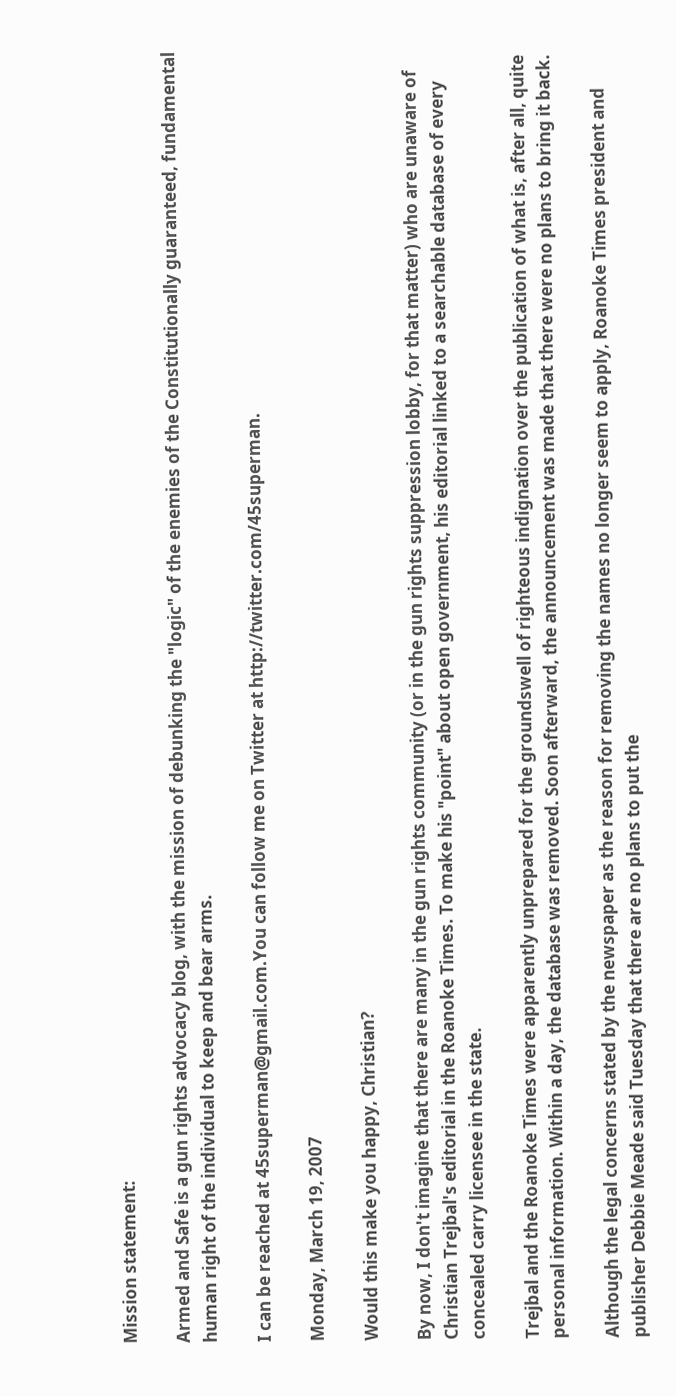Mission statement:

Armed and Safe is a gun rights advocacy blog, with the mission of debunking the "logic" of the enemies of the Constitutionally guaranteed, fundamental human right of the individual to keep and bear arms.

I can be reached at 45superman@gmail.com.You can follow me on Twitter at http://twitter.com/45superman.

Monday, March 19, 2007

Would this make you happy, Christian?

By now, I don't imagine that there are many in the gun rights community (or in the gun rights suppression lobby, for that matter) who are unaware of Christian Trejbal's editorial in the Roanoke Times. To make his "point" about open government, his editorial linked to a searchable database of every concealed carry licensee in the state.

Trejbal and the Roanoke Times were apparently unprepared for the groundswell of righteous indignation over the publication of what is, after all, quite personal information. Within a day, the database was removed. Soon afterward, the announcement was made that there were no plans to bring it back.

Although the legal concerns stated by the newspaper as the reason for removing the names no longer seem to apply, Roanoke Times president and publisher Debbie Meade said Tuesday that there are no plans to put the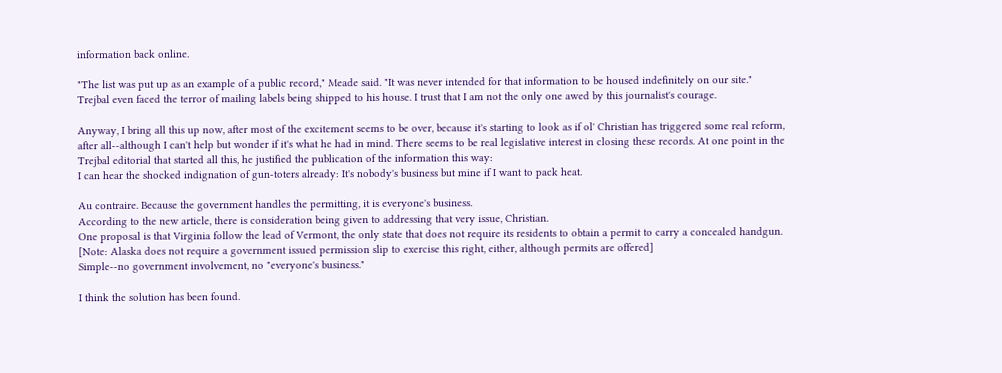information back online.

"The list was put up as an example of a public record," Meade said. "It was never intended for that information to be housed indefinitely on our site."
Trejbal even faced the terror of mailing labels being shipped to his house. I trust that I am not the only one awed by this journalist's courage.

Anyway, I bring all this up now, after most of the excitement seems to be over, because it's starting to look as if ol' Christian has triggered some real reform, after all--although I can't help but wonder if it's what he had in mind. There seems to be real legislative interest in closing these records. At one point in the Trejbal editorial that started all this, he justified the publication of the information this way:
I can hear the shocked indignation of gun-toters already: It's nobody's business but mine if I want to pack heat.

Au contraire. Because the government handles the permitting, it is everyone's business.
According to the new article, there is consideration being given to addressing that very issue, Christian.
One proposal is that Virginia follow the lead of Vermont, the only state that does not require its residents to obtain a permit to carry a concealed handgun. [Note: Alaska does not require a government issued permission slip to exercise this right, either, although permits are offered]
Simple--no government involvement, no "everyone's business."

I think the solution has been found.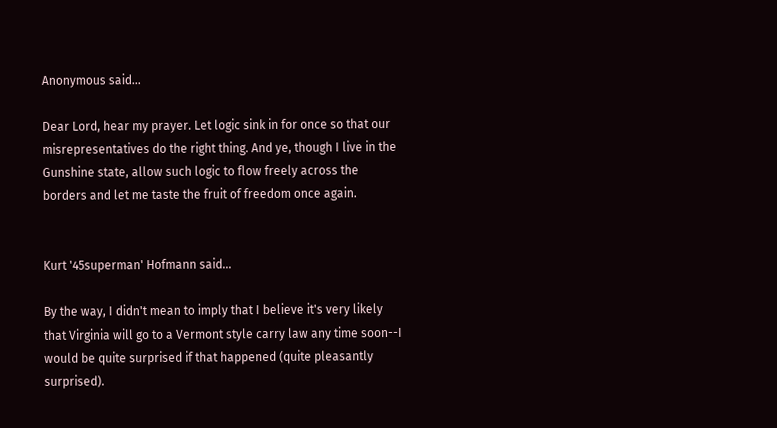Anonymous said...

Dear Lord, hear my prayer. Let logic sink in for once so that our misrepresentatives do the right thing. And ye, though I live in the Gunshine state, allow such logic to flow freely across the borders and let me taste the fruit of freedom once again.


Kurt '45superman' Hofmann said...

By the way, I didn't mean to imply that I believe it's very likely that Virginia will go to a Vermont style carry law any time soon--I would be quite surprised if that happened (quite pleasantly surprised).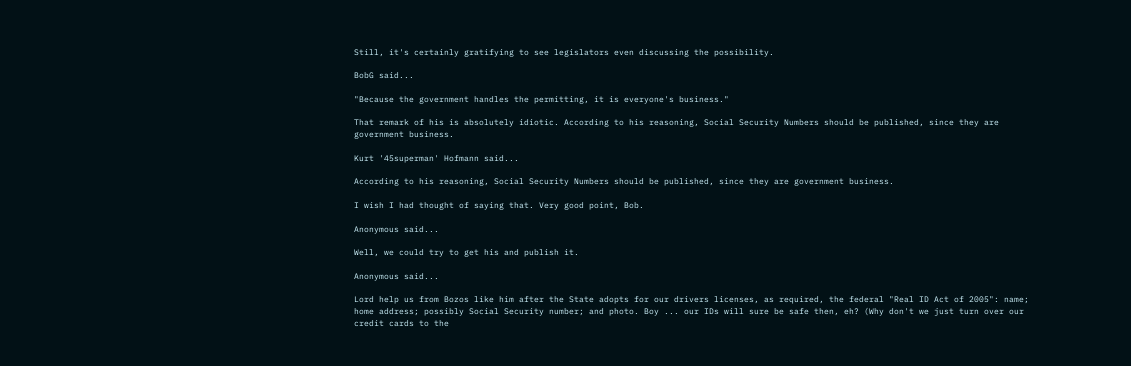Still, it's certainly gratifying to see legislators even discussing the possibility.

BobG said...

"Because the government handles the permitting, it is everyone's business."

That remark of his is absolutely idiotic. According to his reasoning, Social Security Numbers should be published, since they are government business.

Kurt '45superman' Hofmann said...

According to his reasoning, Social Security Numbers should be published, since they are government business.

I wish I had thought of saying that. Very good point, Bob.

Anonymous said...

Well, we could try to get his and publish it.

Anonymous said...

Lord help us from Bozos like him after the State adopts for our drivers licenses, as required, the federal "Real ID Act of 2005": name; home address; possibly Social Security number; and photo. Boy ... our IDs will sure be safe then, eh? (Why don't we just turn over our credit cards to the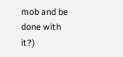mob and be done with it?)